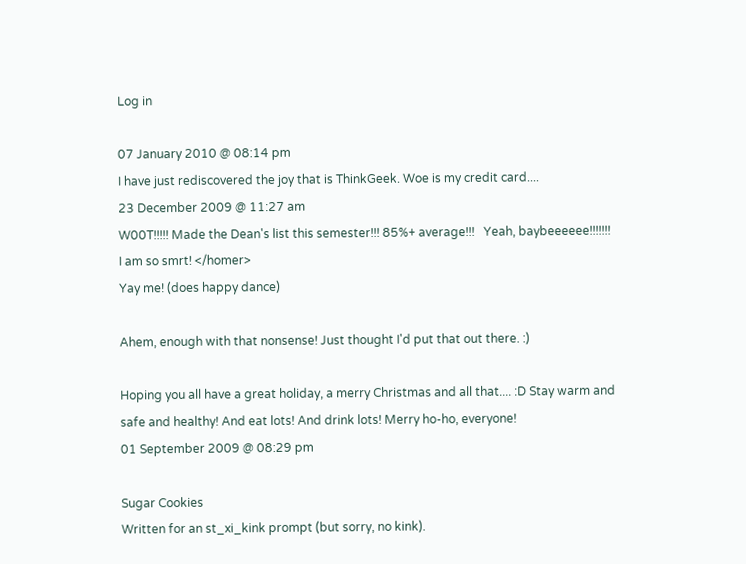Log in

07 January 2010 @ 08:14 pm
I have just rediscovered the joy that is ThinkGeek. Woe is my credit card....
23 December 2009 @ 11:27 am
W00T!!!!! Made the Dean's list this semester!!! 85%+ average!!!   Yeah, baybeeeeee!!!!!!!
I am so smrt! </homer>
Yay me! (does happy dance)

Ahem, enough with that nonsense! Just thought I'd put that out there. :)

Hoping you all have a great holiday, a merry Christmas and all that.... :D Stay warm and safe and healthy! And eat lots! And drink lots! Merry ho-ho, everyone!
01 September 2009 @ 08:29 pm

Sugar Cookies
Written for an st_xi_kink prompt (but sorry, no kink).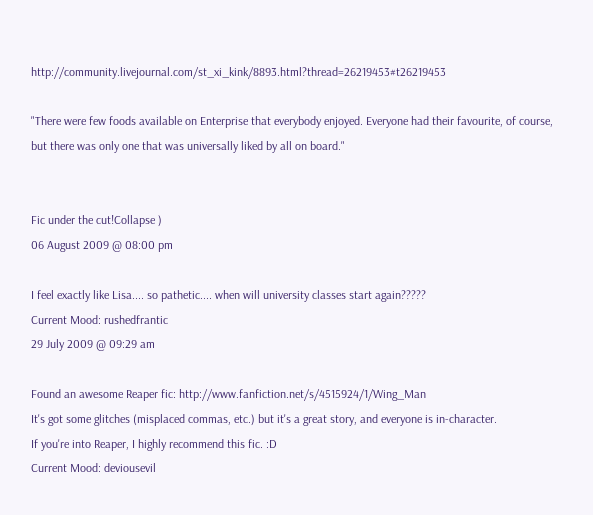http://community.livejournal.com/st_xi_kink/8893.html?thread=26219453#t26219453

"There were few foods available on Enterprise that everybody enjoyed. Everyone had their favourite, of course, but there was only one that was universally liked by all on board."


Fic under the cut!Collapse )
06 August 2009 @ 08:00 pm

I feel exactly like Lisa.... so pathetic.... when will university classes start again?????
Current Mood: rushedfrantic
29 July 2009 @ 09:29 am

Found an awesome Reaper fic: http://www.fanfiction.net/s/4515924/1/Wing_Man
It's got some glitches (misplaced commas, etc.) but it's a great story, and everyone is in-character.
If you're into Reaper, I highly recommend this fic. :D
Current Mood: deviousevil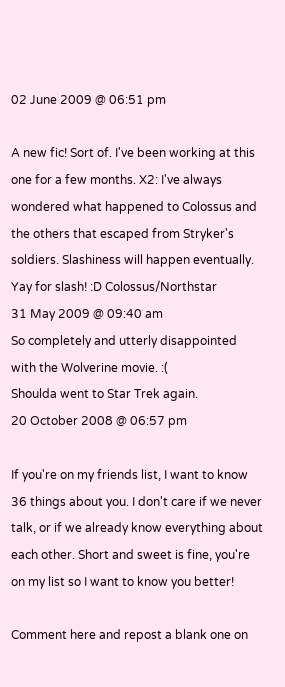02 June 2009 @ 06:51 pm

A new fic! Sort of. I've been working at this one for a few months. X2: I've always wondered what happened to Colossus and the others that escaped from Stryker's soldiers. Slashiness will happen eventually. Yay for slash! :D Colossus/Northstar
31 May 2009 @ 09:40 am
So completely and utterly disappointed with the Wolverine movie. :(
Shoulda went to Star Trek again.
20 October 2008 @ 06:57 pm

If you're on my friends list, I want to know 36 things about you. I don't care if we never talk, or if we already know everything about each other. Short and sweet is fine, you're on my list so I want to know you better!

Comment here and repost a blank one on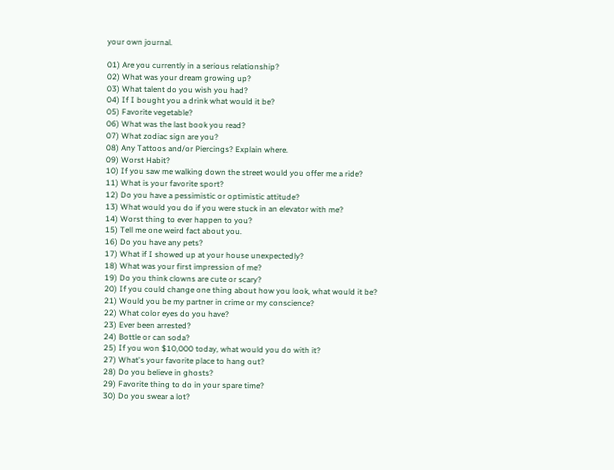your own journal.

01) Are you currently in a serious relationship?
02) What was your dream growing up?
03) What talent do you wish you had?
04) If I bought you a drink what would it be?
05) Favorite vegetable?
06) What was the last book you read?
07) What zodiac sign are you?
08) Any Tattoos and/or Piercings? Explain where.
09) Worst Habit?
10) If you saw me walking down the street would you offer me a ride?
11) What is your favorite sport?
12) Do you have a pessimistic or optimistic attitude?
13) What would you do if you were stuck in an elevator with me?
14) Worst thing to ever happen to you?
15) Tell me one weird fact about you.
16) Do you have any pets?
17) What if I showed up at your house unexpectedly?
18) What was your first impression of me?
19) Do you think clowns are cute or scary?
20) If you could change one thing about how you look, what would it be?
21) Would you be my partner in crime or my conscience?
22) What color eyes do you have?
23) Ever been arrested?
24) Bottle or can soda?
25) If you won $10,000 today, what would you do with it?
27) What's your favorite place to hang out?
28) Do you believe in ghosts?
29) Favorite thing to do in your spare time?
30) Do you swear a lot?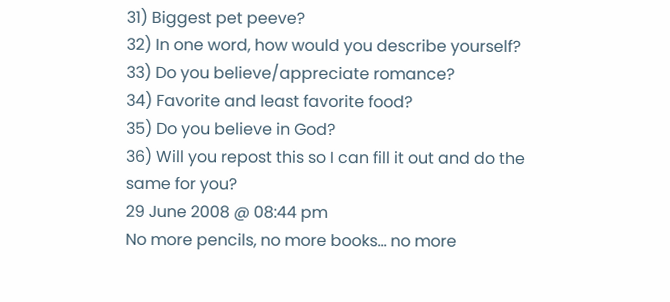31) Biggest pet peeve?
32) In one word, how would you describe yourself?
33) Do you believe/appreciate romance?
34) Favorite and least favorite food?
35) Do you believe in God?
36) Will you repost this so I can fill it out and do the same for you?
29 June 2008 @ 08:44 pm
No more pencils, no more books... no more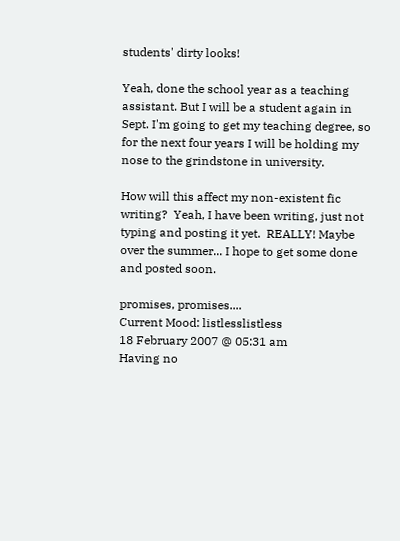students' dirty looks!

Yeah, done the school year as a teaching assistant. But I will be a student again in Sept. I'm going to get my teaching degree, so for the next four years I will be holding my nose to the grindstone in university.

How will this affect my non-existent fic writing?  Yeah, I have been writing, just not typing and posting it yet.  REALLY! Maybe over the summer... I hope to get some done and posted soon.

promises, promises....
Current Mood: listlesslistless
18 February 2007 @ 05:31 am
Having no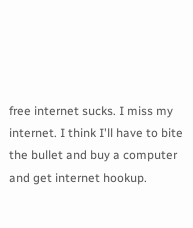free internet sucks. I miss my internet. I think I'll have to bite the bullet and buy a computer and get internet hookup.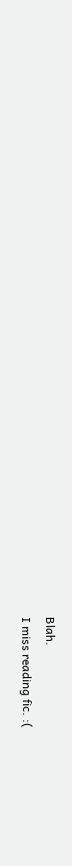Blah.
I miss reading fic. :(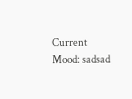Current Mood: sadsad